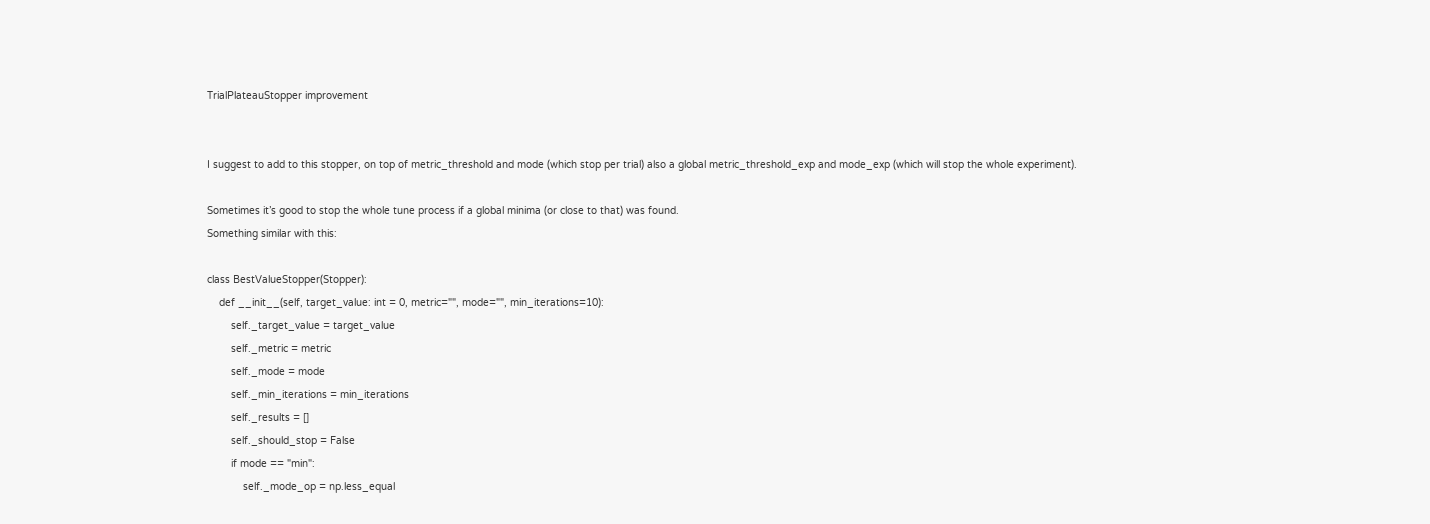TrialPlateauStopper improvement


I suggest to add to this stopper, on top of metric_threshold and mode (which stop per trial) also a global metric_threshold_exp and mode_exp (which will stop the whole experiment).

Sometimes it’s good to stop the whole tune process if a global minima (or close to that) was found.
Something similar with this:

class BestValueStopper(Stopper):
    def __init__(self, target_value: int = 0, metric="", mode="", min_iterations=10):
        self._target_value = target_value
        self._metric = metric
        self._mode = mode
        self._min_iterations = min_iterations
        self._results = []
        self._should_stop = False
        if mode == "min":
            self._mode_op = np.less_equal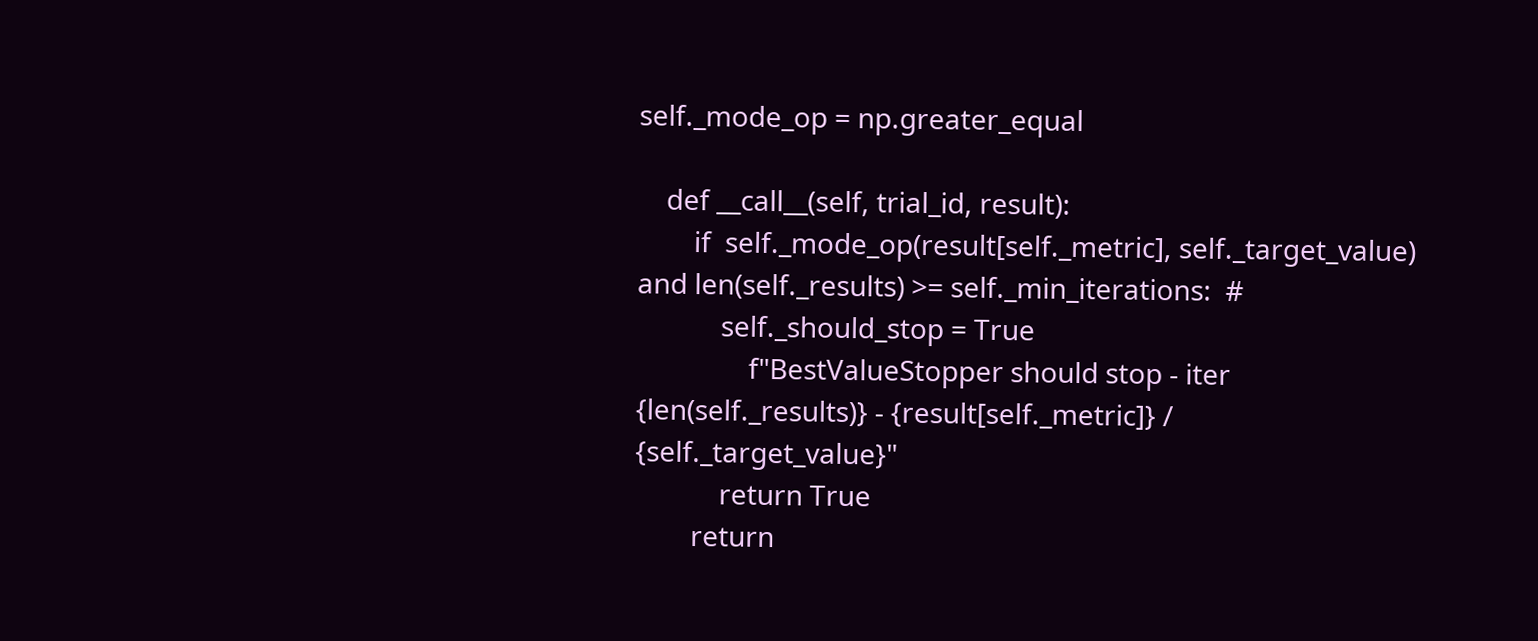self._mode_op = np.greater_equal

    def __call__(self, trial_id, result):
        if  self._mode_op(result[self._metric], self._target_value) and len(self._results) >= self._min_iterations:  #
            self._should_stop = True
                f"BestValueStopper should stop - iter {len(self._results)} - {result[self._metric]} / {self._target_value}"
            return True
        return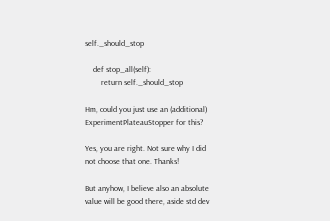self._should_stop

    def stop_all(self):
        return self._should_stop

Hm, could you just use an (additional) ExperimentPlateauStopper for this?

Yes, you are right. Not sure why I did not choose that one. Thanks!

But anyhow, I believe also an absolute value will be good there, aside std dev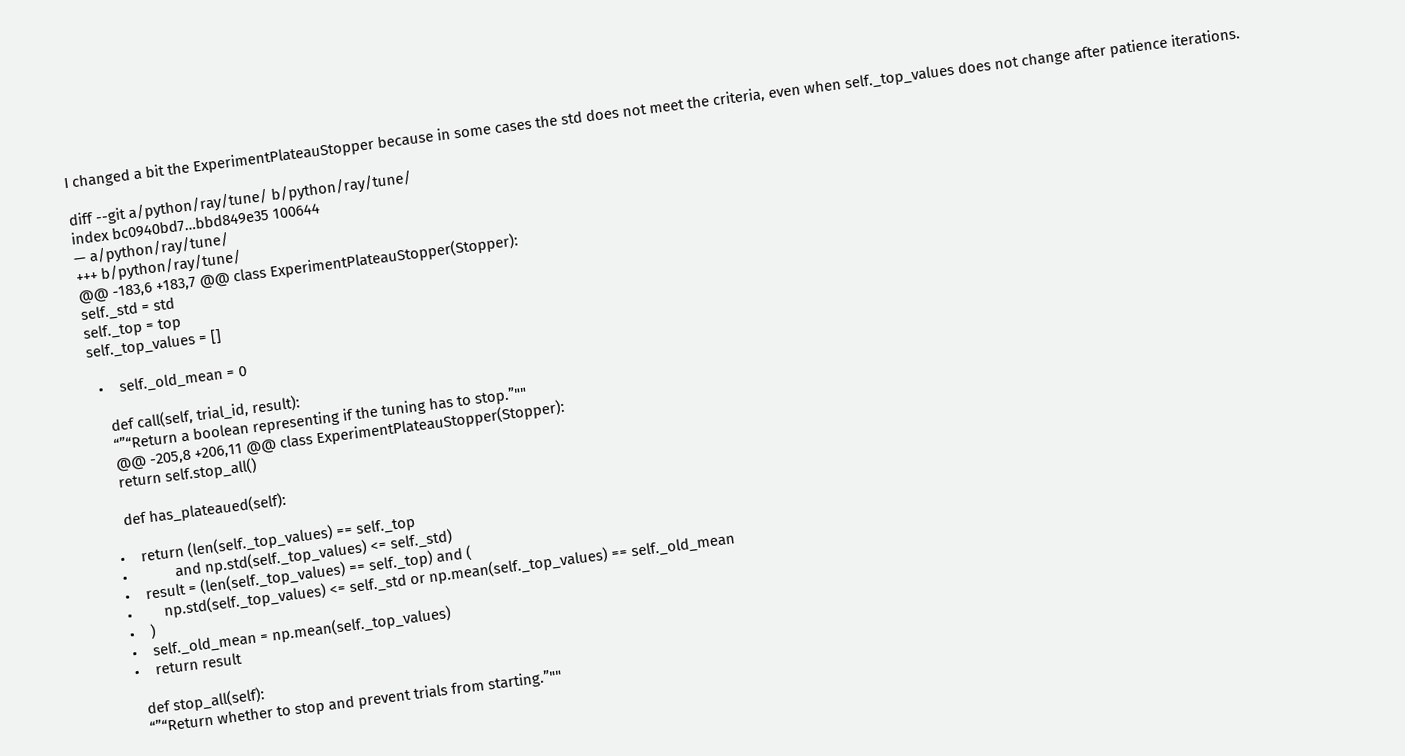I changed a bit the ExperimentPlateauStopper because in some cases the std does not meet the criteria, even when self._top_values does not change after patience iterations.

diff --git a/python/ray/tune/ b/python/ray/tune/
index bc0940bd7…bbd849e35 100644
— a/python/ray/tune/
+++ b/python/ray/tune/
@@ -183,6 +183,7 @@ class ExperimentPlateauStopper(Stopper):
self._std = std
self._top = top
self._top_values = []

  •    self._old_mean = 0

    def call(self, trial_id, result):
    “”“Return a boolean representing if the tuning has to stop.”""
    @@ -205,8 +206,11 @@ class ExperimentPlateauStopper(Stopper):
    return self.stop_all()

    def has_plateaued(self):

  •    return (len(self._top_values) == self._top
  •            and np.std(self._top_values) <= self._std)
  •    result = (len(self._top_values) == self._top) and (
  •        np.std(self._top_values) <= self._std or np.mean(self._top_values) == self._old_mean
  •    )
  •    self._old_mean = np.mean(self._top_values)
  •    return result

    def stop_all(self):
    “”“Return whether to stop and prevent trials from starting.”""